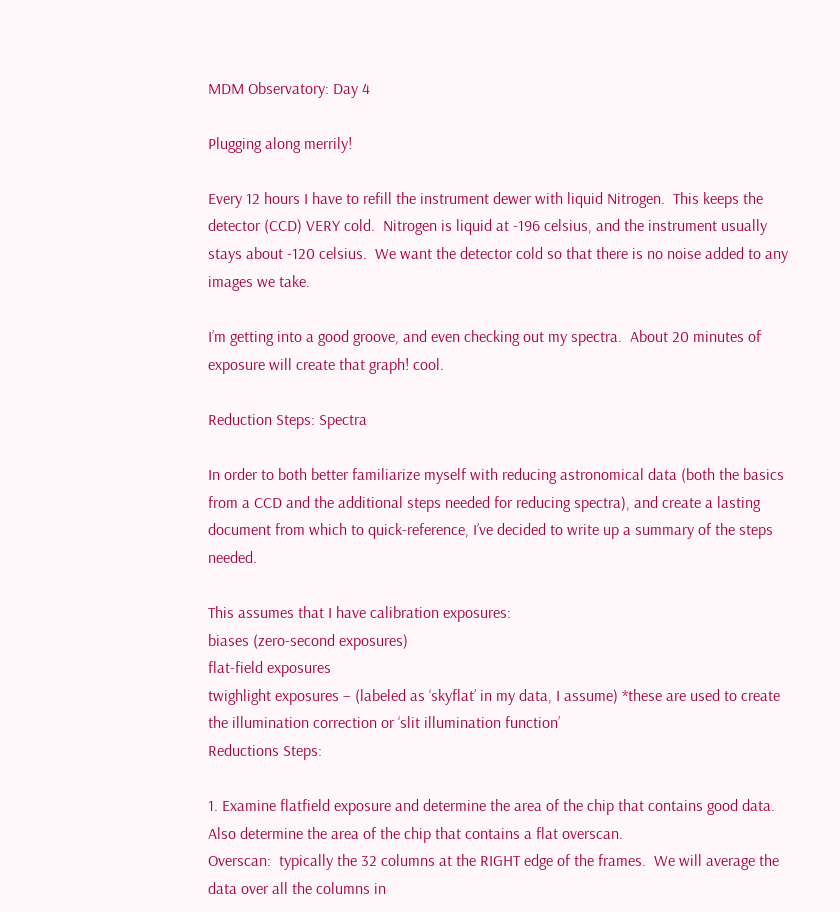MDM Observatory: Day 4

Plugging along merrily!

Every 12 hours I have to refill the instrument dewer with liquid Nitrogen.  This keeps the detector (CCD) VERY cold.  Nitrogen is liquid at -196 celsius, and the instrument usually stays about -120 celsius.  We want the detector cold so that there is no noise added to any images we take.

I’m getting into a good groove, and even checking out my spectra.  About 20 minutes of exposure will create that graph! cool.

Reduction Steps: Spectra

In order to both better familiarize myself with reducing astronomical data (both the basics from a CCD and the additional steps needed for reducing spectra), and create a lasting document from which to quick-reference, I’ve decided to write up a summary of the steps needed.

This assumes that I have calibration exposures:
biases (zero-second exposures)
flat-field exposures
twighlight exposures – (labeled as ‘skyflat’ in my data, I assume) *these are used to create the illumination correction or ‘slit illumination function’
Reductions Steps:

1. Examine flatfield exposure and determine the area of the chip that contains good data. Also determine the area of the chip that contains a flat overscan.
Overscan:  typically the 32 columns at the RIGHT edge of the frames.  We will average the data over all the columns in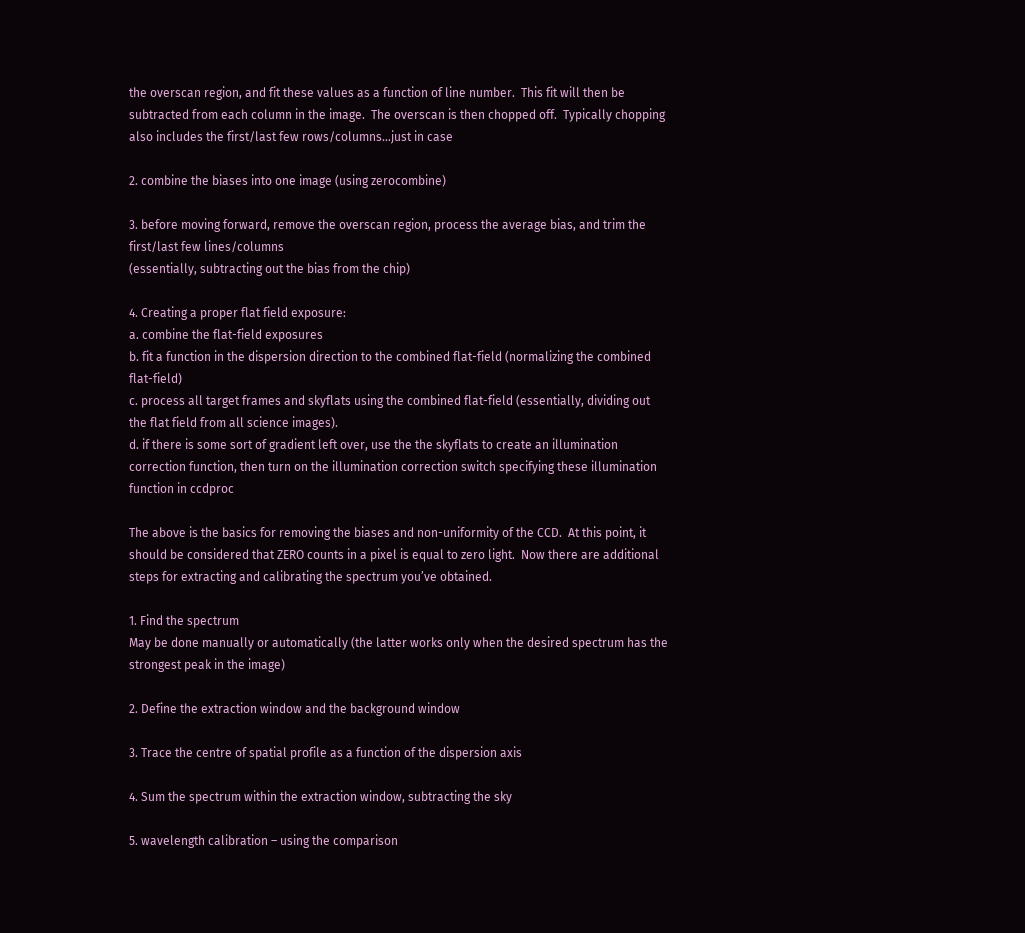the overscan region, and fit these values as a function of line number.  This fit will then be subtracted from each column in the image.  The overscan is then chopped off.  Typically chopping also includes the first/last few rows/columns…just in case

2. combine the biases into one image (using zerocombine)

3. before moving forward, remove the overscan region, process the average bias, and trim the first/last few lines/columns
(essentially, subtracting out the bias from the chip)

4. Creating a proper flat field exposure:
a. combine the flat-field exposures
b. fit a function in the dispersion direction to the combined flat-field (normalizing the combined flat-field)
c. process all target frames and skyflats using the combined flat-field (essentially, dividing out the flat field from all science images).
d. if there is some sort of gradient left over, use the the skyflats to create an illumination correction function, then turn on the illumination correction switch specifying these illumination function in ccdproc

The above is the basics for removing the biases and non-uniformity of the CCD.  At this point, it should be considered that ZERO counts in a pixel is equal to zero light.  Now there are additional steps for extracting and calibrating the spectrum you’ve obtained.

1. Find the spectrum
May be done manually or automatically (the latter works only when the desired spectrum has the strongest peak in the image)

2. Define the extraction window and the background window

3. Trace the centre of spatial profile as a function of the dispersion axis

4. Sum the spectrum within the extraction window, subtracting the sky

5. wavelength calibration – using the comparison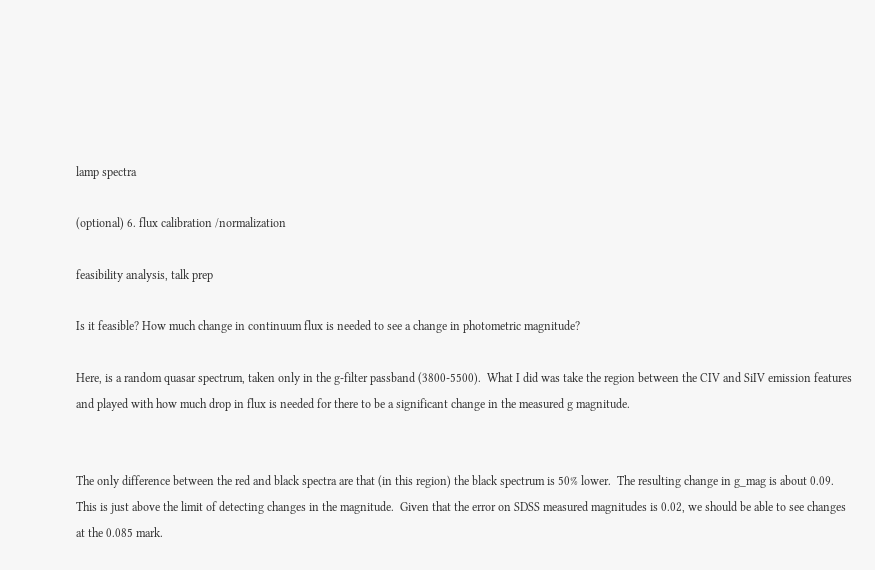lamp spectra

(optional) 6. flux calibration /normalization

feasibility analysis, talk prep

Is it feasible? How much change in continuum flux is needed to see a change in photometric magnitude?

Here, is a random quasar spectrum, taken only in the g-filter passband (3800-5500).  What I did was take the region between the CIV and SiIV emission features and played with how much drop in flux is needed for there to be a significant change in the measured g magnitude.


The only difference between the red and black spectra are that (in this region) the black spectrum is 50% lower.  The resulting change in g_mag is about 0.09.  This is just above the limit of detecting changes in the magnitude.  Given that the error on SDSS measured magnitudes is 0.02, we should be able to see changes at the 0.085 mark.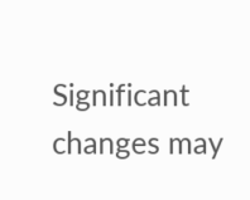Significant changes may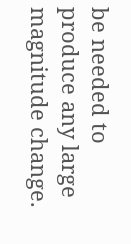be needed to produce any large magnitude change.